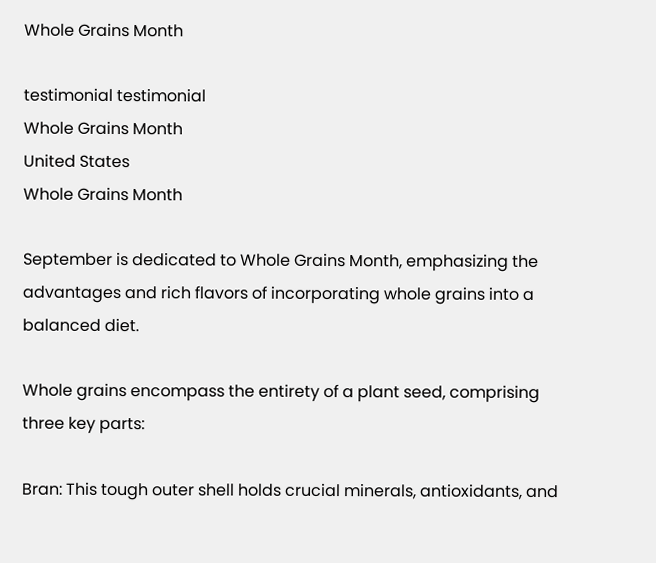Whole Grains Month

testimonial testimonial
Whole Grains Month
United States
Whole Grains Month

September is dedicated to Whole Grains Month, emphasizing the advantages and rich flavors of incorporating whole grains into a balanced diet.

Whole grains encompass the entirety of a plant seed, comprising three key parts:

Bran: This tough outer shell holds crucial minerals, antioxidants, and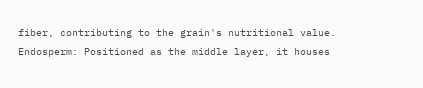fiber, contributing to the grain's nutritional value.
Endosperm: Positioned as the middle layer, it houses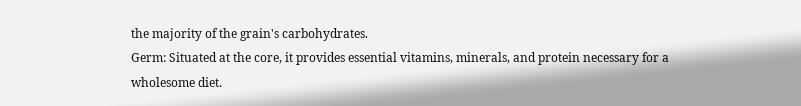the majority of the grain's carbohydrates.
Germ: Situated at the core, it provides essential vitamins, minerals, and protein necessary for a wholesome diet.